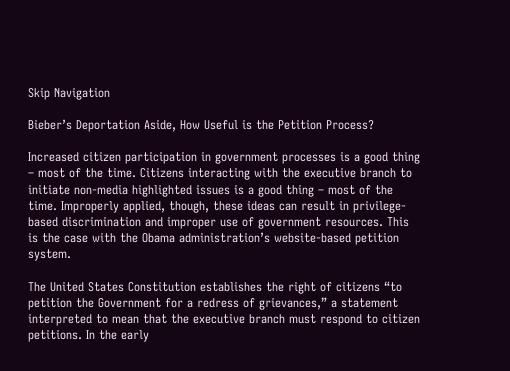Skip Navigation

Bieber’s Deportation Aside, How Useful is the Petition Process?

Increased citizen participation in government processes is a good thing – most of the time. Citizens interacting with the executive branch to initiate non-media highlighted issues is a good thing – most of the time. Improperly applied, though, these ideas can result in privilege-based discrimination and improper use of government resources. This is the case with the Obama administration’s website-based petition system.

The United States Constitution establishes the right of citizens “to petition the Government for a redress of grievances,” a statement interpreted to mean that the executive branch must respond to citizen petitions. In the early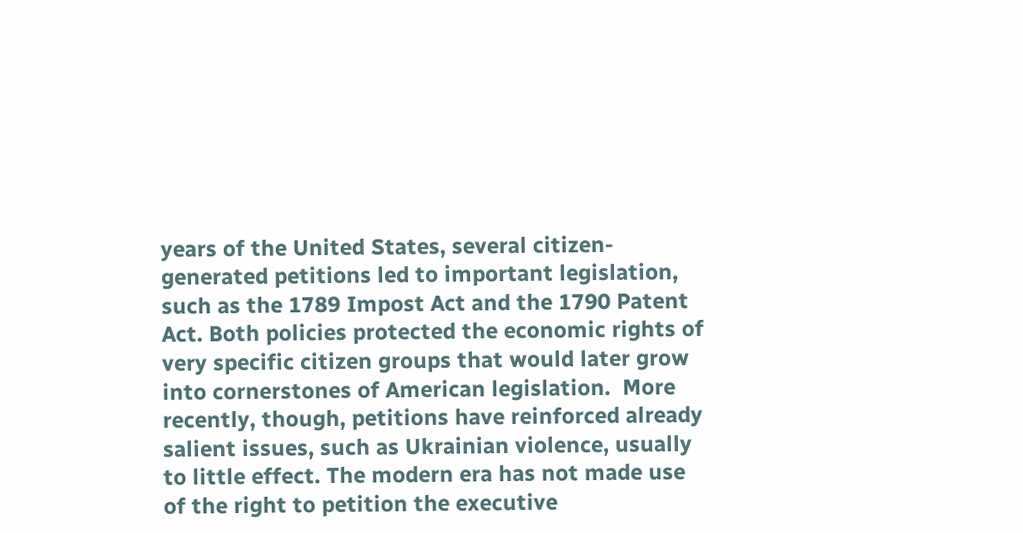years of the United States, several citizen-generated petitions led to important legislation, such as the 1789 Impost Act and the 1790 Patent Act. Both policies protected the economic rights of very specific citizen groups that would later grow into cornerstones of American legislation.  More recently, though, petitions have reinforced already salient issues, such as Ukrainian violence, usually to little effect. The modern era has not made use of the right to petition the executive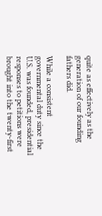quite as effectively as the generation of our founding fathers did.

While a consistent governmental duty since the U.S. was founded, presidential responses to petitions were brought into the twenty-first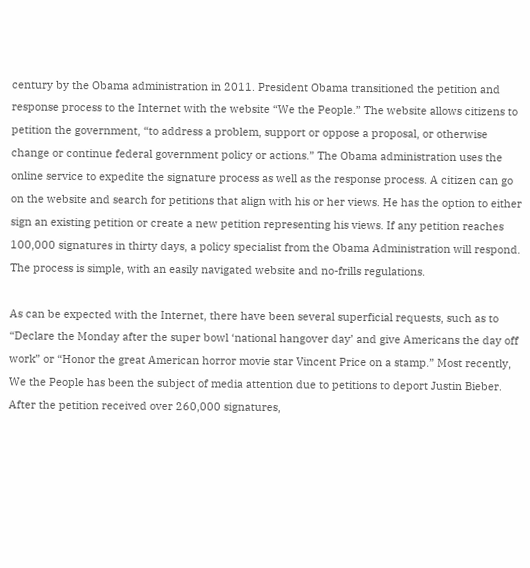century by the Obama administration in 2011. President Obama transitioned the petition and response process to the Internet with the website “We the People.” The website allows citizens to petition the government, “to address a problem, support or oppose a proposal, or otherwise change or continue federal government policy or actions.” The Obama administration uses the online service to expedite the signature process as well as the response process. A citizen can go on the website and search for petitions that align with his or her views. He has the option to either sign an existing petition or create a new petition representing his views. If any petition reaches 100,000 signatures in thirty days, a policy specialist from the Obama Administration will respond. The process is simple, with an easily navigated website and no-frills regulations.

As can be expected with the Internet, there have been several superficial requests, such as to “Declare the Monday after the super bowl ‘national hangover day’ and give Americans the day off work” or “Honor the great American horror movie star Vincent Price on a stamp.” Most recently, We the People has been the subject of media attention due to petitions to deport Justin Bieber. After the petition received over 260,000 signatures,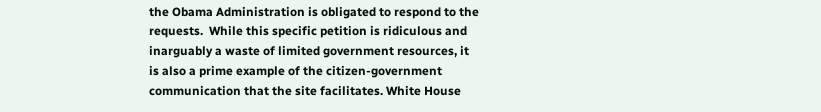the Obama Administration is obligated to respond to the requests.  While this specific petition is ridiculous and inarguably a waste of limited government resources, it is also a prime example of the citizen-government communication that the site facilitates. White House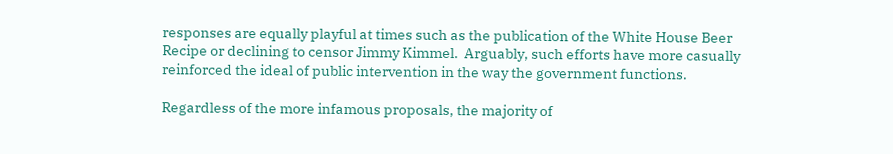responses are equally playful at times such as the publication of the White House Beer Recipe or declining to censor Jimmy Kimmel.  Arguably, such efforts have more casually reinforced the ideal of public intervention in the way the government functions.

Regardless of the more infamous proposals, the majority of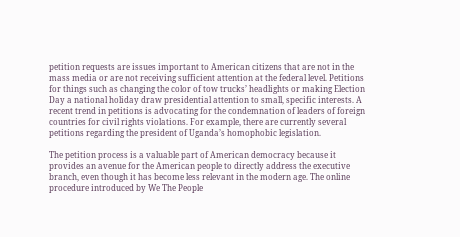petition requests are issues important to American citizens that are not in the mass media or are not receiving sufficient attention at the federal level. Petitions for things such as changing the color of tow trucks’ headlights or making Election Day a national holiday draw presidential attention to small, specific interests. A recent trend in petitions is advocating for the condemnation of leaders of foreign countries for civil rights violations. For example, there are currently several petitions regarding the president of Uganda’s homophobic legislation.

The petition process is a valuable part of American democracy because it provides an avenue for the American people to directly address the executive branch, even though it has become less relevant in the modern age. The online procedure introduced by We The People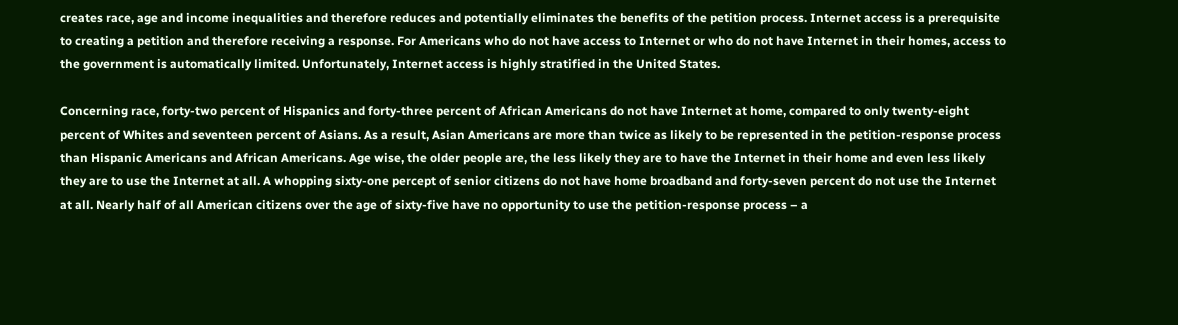creates race, age and income inequalities and therefore reduces and potentially eliminates the benefits of the petition process. Internet access is a prerequisite to creating a petition and therefore receiving a response. For Americans who do not have access to Internet or who do not have Internet in their homes, access to the government is automatically limited. Unfortunately, Internet access is highly stratified in the United States.

Concerning race, forty-two percent of Hispanics and forty-three percent of African Americans do not have Internet at home, compared to only twenty-eight percent of Whites and seventeen percent of Asians. As a result, Asian Americans are more than twice as likely to be represented in the petition-response process than Hispanic Americans and African Americans. Age wise, the older people are, the less likely they are to have the Internet in their home and even less likely they are to use the Internet at all. A whopping sixty-one percept of senior citizens do not have home broadband and forty-seven percent do not use the Internet at all. Nearly half of all American citizens over the age of sixty-five have no opportunity to use the petition-response process – a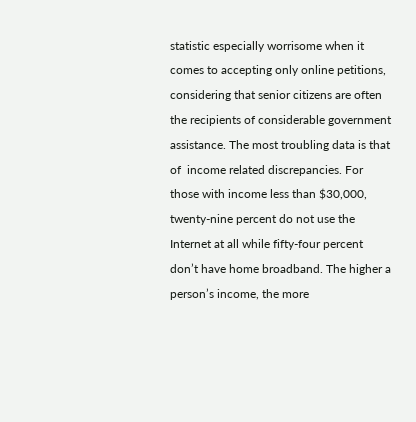statistic especially worrisome when it comes to accepting only online petitions, considering that senior citizens are often the recipients of considerable government assistance. The most troubling data is that of  income related discrepancies. For those with income less than $30,000, twenty-nine percent do not use the Internet at all while fifty-four percent don’t have home broadband. The higher a person’s income, the more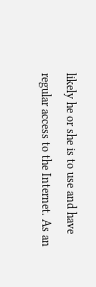likely he or she is to use and have regular access to the Internet. As an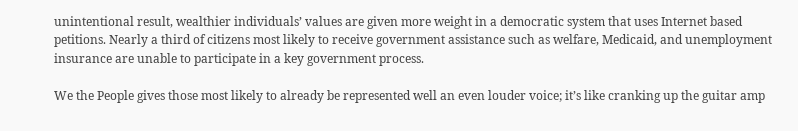unintentional result, wealthier individuals’ values are given more weight in a democratic system that uses Internet based petitions. Nearly a third of citizens most likely to receive government assistance such as welfare, Medicaid, and unemployment insurance are unable to participate in a key government process.

We the People gives those most likely to already be represented well an even louder voice; it’s like cranking up the guitar amp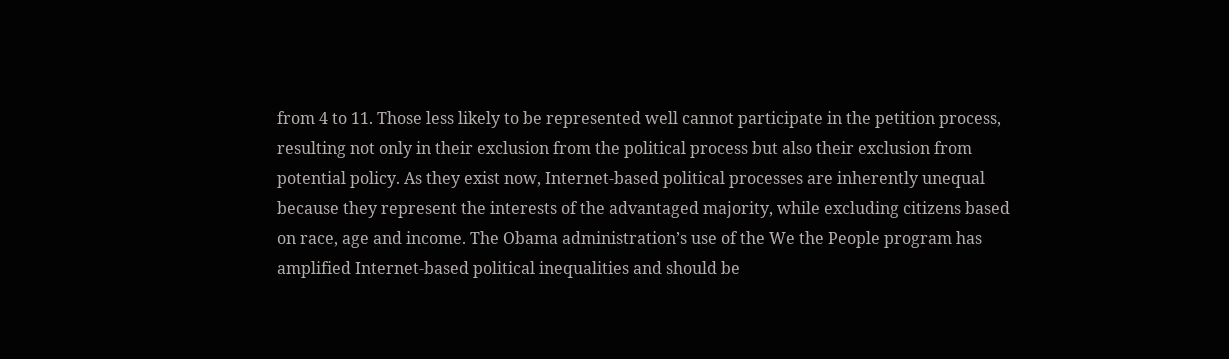from 4 to 11. Those less likely to be represented well cannot participate in the petition process, resulting not only in their exclusion from the political process but also their exclusion from potential policy. As they exist now, Internet-based political processes are inherently unequal because they represent the interests of the advantaged majority, while excluding citizens based on race, age and income. The Obama administration’s use of the We the People program has amplified Internet-based political inequalities and should be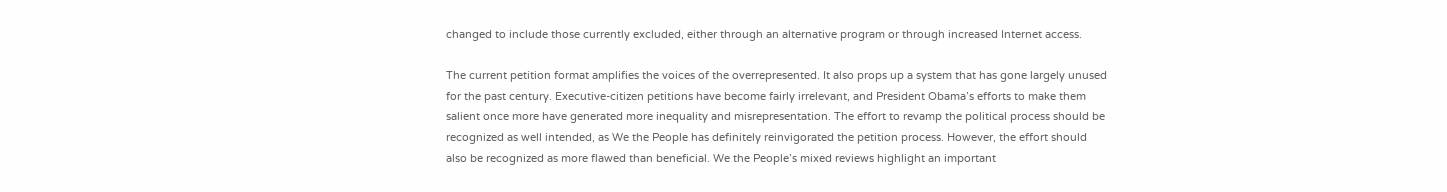changed to include those currently excluded, either through an alternative program or through increased Internet access.

The current petition format amplifies the voices of the overrepresented. It also props up a system that has gone largely unused for the past century. Executive-citizen petitions have become fairly irrelevant, and President Obama’s efforts to make them salient once more have generated more inequality and misrepresentation. The effort to revamp the political process should be recognized as well intended, as We the People has definitely reinvigorated the petition process. However, the effort should also be recognized as more flawed than beneficial. We the People’s mixed reviews highlight an important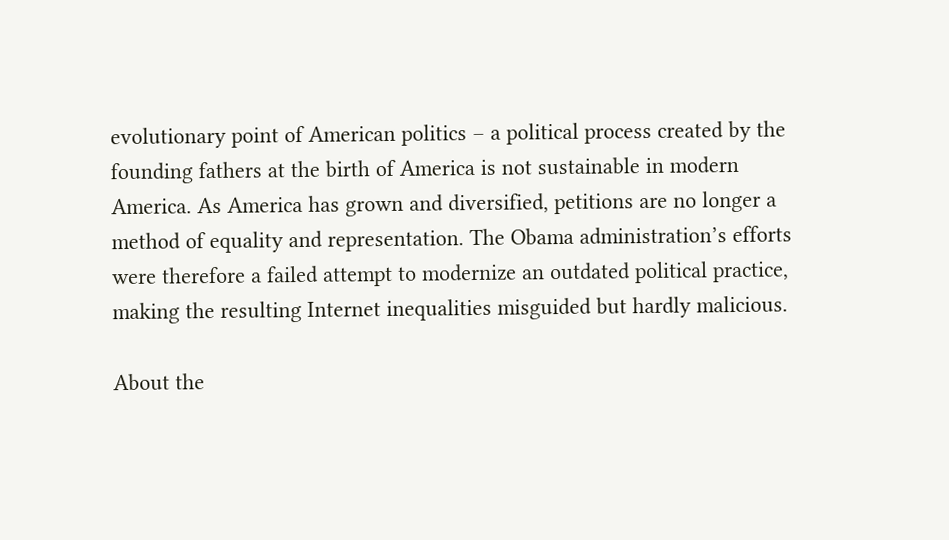evolutionary point of American politics – a political process created by the founding fathers at the birth of America is not sustainable in modern America. As America has grown and diversified, petitions are no longer a method of equality and representation. The Obama administration’s efforts were therefore a failed attempt to modernize an outdated political practice, making the resulting Internet inequalities misguided but hardly malicious.

About the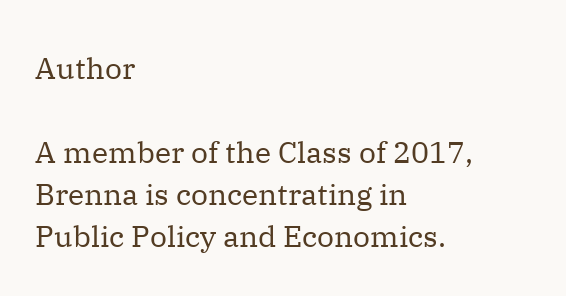Author

A member of the Class of 2017, Brenna is concentrating in Public Policy and Economics.